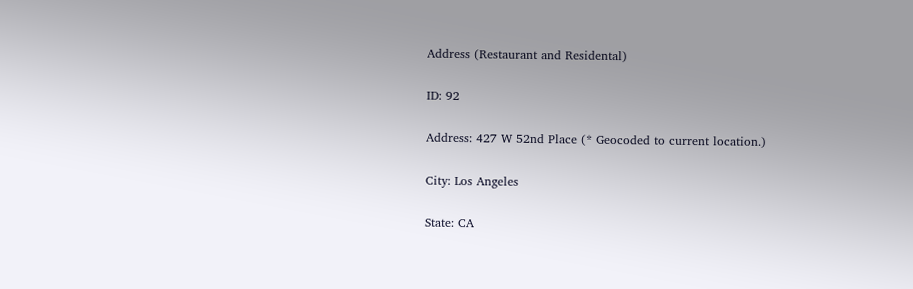Address (Restaurant and Residental)

ID: 92

Address: 427 W 52nd Place (* Geocoded to current location.)

City: Los Angeles

State: CA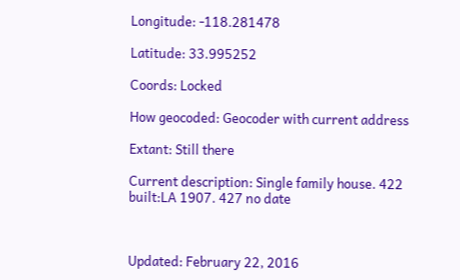Longitude: -118.281478

Latitude: 33.995252

Coords: Locked

How geocoded: Geocoder with current address

Extant: Still there

Current description: Single family house. 422 built:LA 1907. 427 no date



Updated: February 22, 2016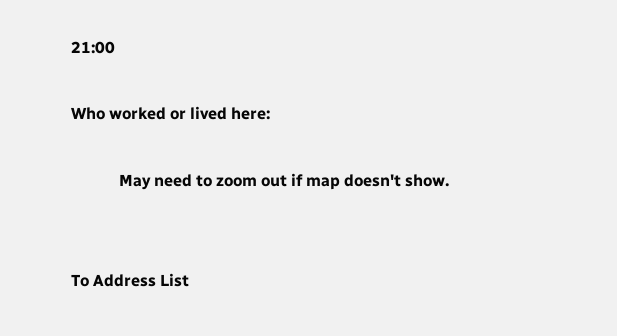21:00

Who worked or lived here:

            May need to zoom out if map doesn't show.


To Address List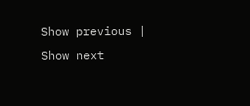Show previous | Show next